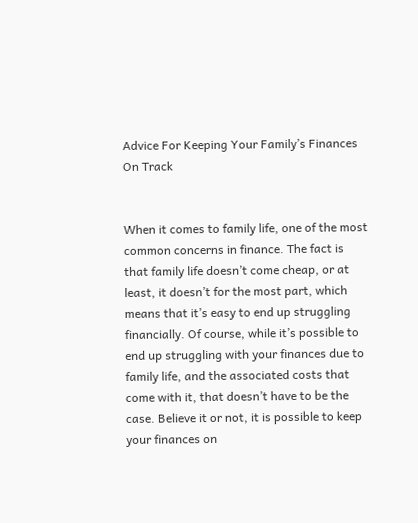Advice For Keeping Your Family’s Finances On Track


When it comes to family life, one of the most common concerns in finance. The fact is that family life doesn’t come cheap, or at least, it doesn’t for the most part, which means that it’s easy to end up struggling financially. Of course, while it’s possible to end up struggling with your finances due to family life, and the associated costs that come with it, that doesn’t have to be the case. Believe it or not, it is possible to keep your finances on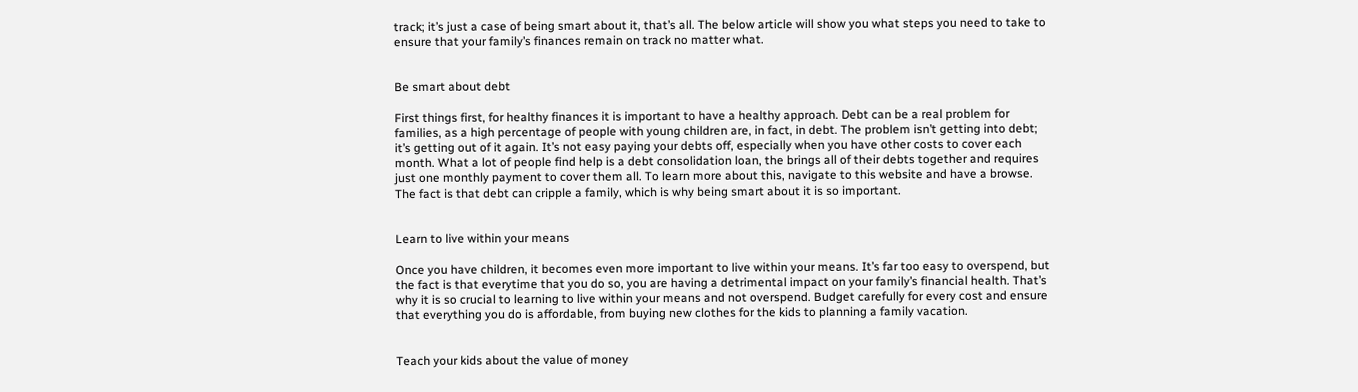track; it’s just a case of being smart about it, that’s all. The below article will show you what steps you need to take to ensure that your family’s finances remain on track no matter what.


Be smart about debt

First things first, for healthy finances it is important to have a healthy approach. Debt can be a real problem for families, as a high percentage of people with young children are, in fact, in debt. The problem isn’t getting into debt; it’s getting out of it again. It’s not easy paying your debts off, especially when you have other costs to cover each month. What a lot of people find help is a debt consolidation loan, the brings all of their debts together and requires just one monthly payment to cover them all. To learn more about this, navigate to this website and have a browse. The fact is that debt can cripple a family, which is why being smart about it is so important.


Learn to live within your means

Once you have children, it becomes even more important to live within your means. It’s far too easy to overspend, but the fact is that everytime that you do so, you are having a detrimental impact on your family’s financial health. That’s why it is so crucial to learning to live within your means and not overspend. Budget carefully for every cost and ensure that everything you do is affordable, from buying new clothes for the kids to planning a family vacation.


Teach your kids about the value of money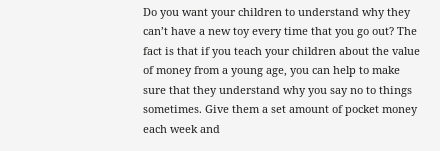Do you want your children to understand why they can’t have a new toy every time that you go out? The fact is that if you teach your children about the value of money from a young age, you can help to make sure that they understand why you say no to things sometimes. Give them a set amount of pocket money each week and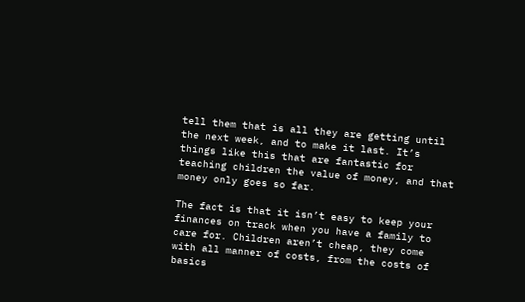tell them that is all they are getting until the next week, and to make it last. It’s things like this that are fantastic for teaching children the value of money, and that money only goes so far.

The fact is that it isn’t easy to keep your finances on track when you have a family to care for. Children aren’t cheap, they come with all manner of costs, from the costs of basics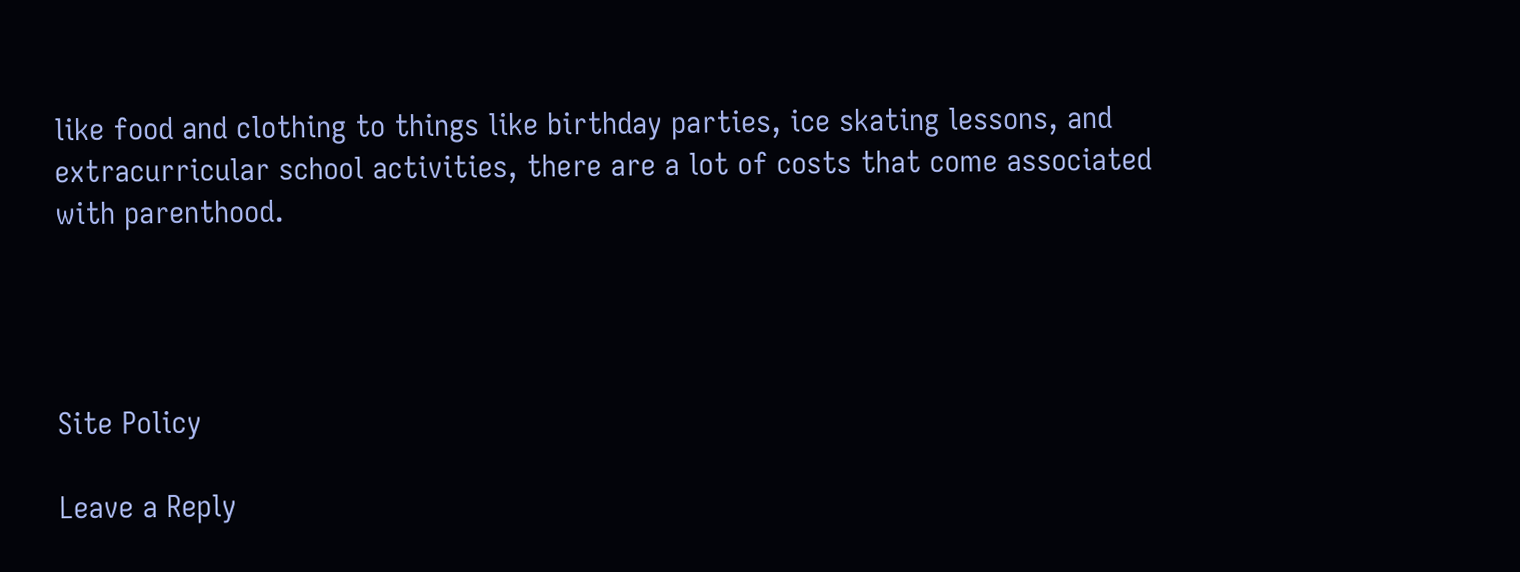like food and clothing to things like birthday parties, ice skating lessons, and extracurricular school activities, there are a lot of costs that come associated with parenthood.




Site Policy

Leave a Reply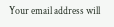Your email address will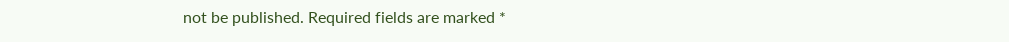not be published. Required fields are marked *